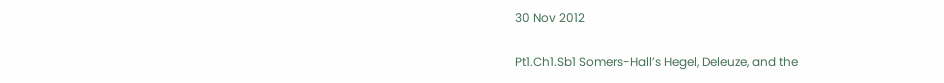30 Nov 2012

Pt1.Ch1.Sb1 Somers-Hall’s Hegel, Deleuze, and the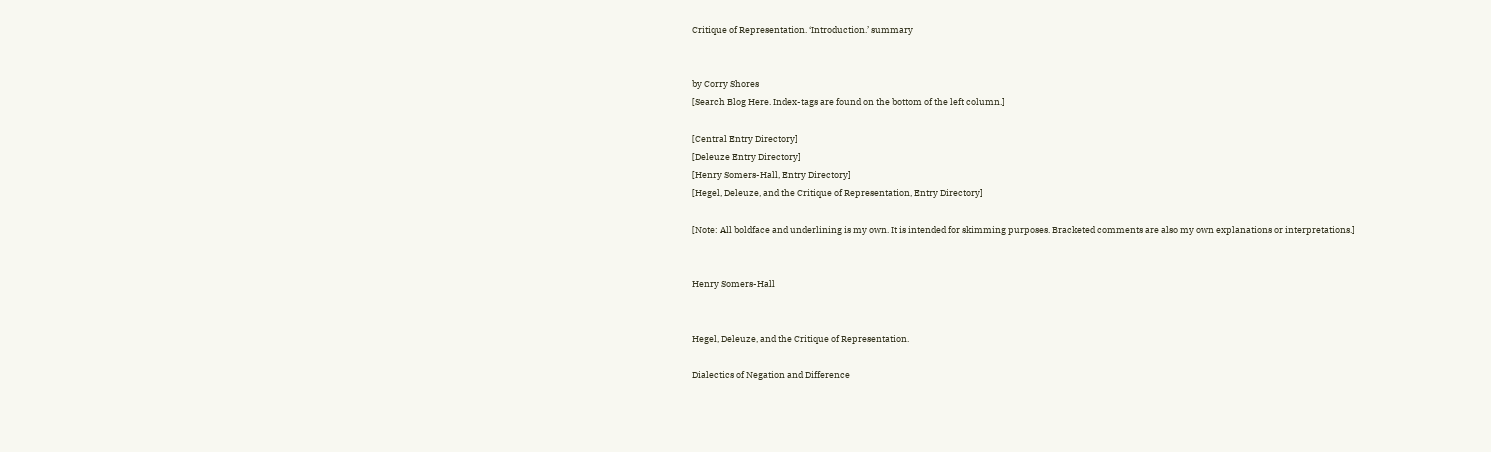Critique of Representation. ‘Introduction.’ summary


by Corry Shores
[Search Blog Here. Index-tags are found on the bottom of the left column.]

[Central Entry Directory]
[Deleuze Entry Directory]
[Henry Somers-Hall, Entry Directory]
[Hegel, Deleuze, and the Critique of Representation, Entry Directory]

[Note: All boldface and underlining is my own. It is intended for skimming purposes. Bracketed comments are also my own explanations or interpretations.]


Henry Somers-Hall


Hegel, Deleuze, and the Critique of Representation.

Dialectics of Negation and Difference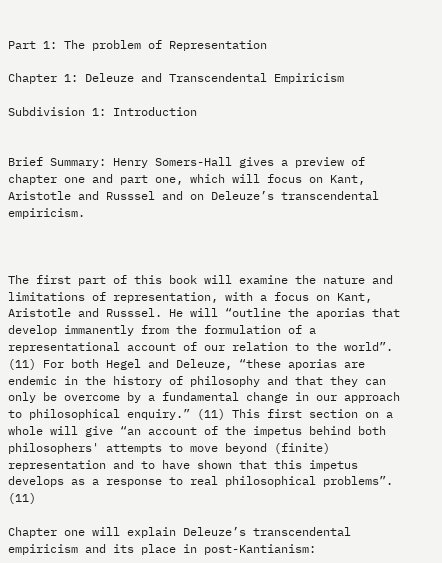Part 1: The problem of Representation

Chapter 1: Deleuze and Transcendental Empiricism

Subdivision 1: Introduction


Brief Summary: Henry Somers-Hall gives a preview of chapter one and part one, which will focus on Kant, Aristotle and Russsel and on Deleuze’s transcendental empiricism.



The first part of this book will examine the nature and limitations of representation, with a focus on Kant, Aristotle and Russsel. He will “outline the aporias that develop immanently from the formulation of a representational account of our relation to the world”. (11) For both Hegel and Deleuze, “these aporias are endemic in the history of philosophy and that they can only be overcome by a fundamental change in our approach to philosophical enquiry.” (11) This first section on a whole will give “an account of the impetus behind both philosophers' attempts to move beyond (finite) representation and to have shown that this impetus develops as a response to real philosophical problems”. (11)

Chapter one will explain Deleuze’s transcendental empiricism and its place in post-Kantianism: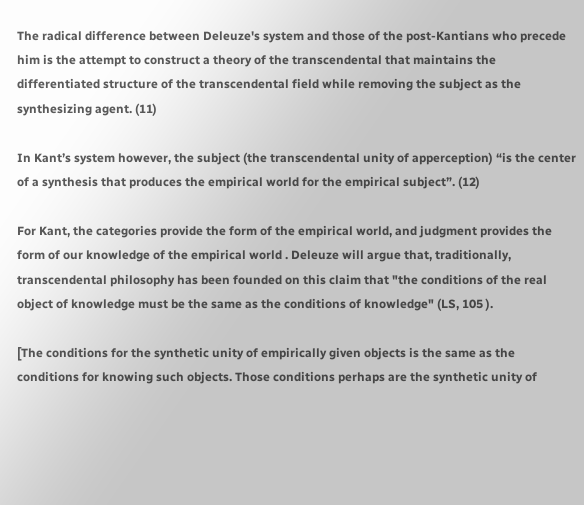The radical difference between Deleuze's system and those of the post-Kantians who precede him is the attempt to construct a theory of the transcendental that maintains the differentiated structure of the transcendental field while removing the subject as the synthesizing agent. (11)

In Kant’s system however, the subject (the transcendental unity of apperception) “is the center of a synthesis that produces the empirical world for the empirical subject”. (12)

For Kant, the categories provide the form of the empirical world, and judgment provides the form of our knowledge of the empirical world . Deleuze will argue that, traditionally, transcendental philosophy has been founded on this claim that "the conditions of the real object of knowledge must be the same as the conditions of knowledge" (LS, 105 ).

[The conditions for the synthetic unity of empirically given objects is the same as the conditions for knowing such objects. Those conditions perhaps are the synthetic unity of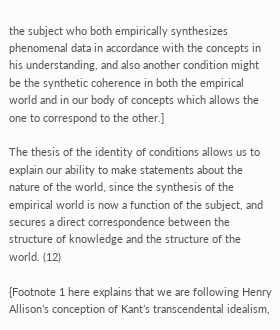the subject who both empirically synthesizes phenomenal data in accordance with the concepts in his understanding, and also another condition might be the synthetic coherence in both the empirical world and in our body of concepts which allows the one to correspond to the other.]

The thesis of the identity of conditions allows us to explain our ability to make statements about the nature of the world, since the synthesis of the empirical world is now a function of the subject, and secures a direct correspondence between the structure of knowledge and the structure of the world. (12)

{Footnote 1 here explains that we are following Henry Allison’s conception of Kant’s transcendental idealism,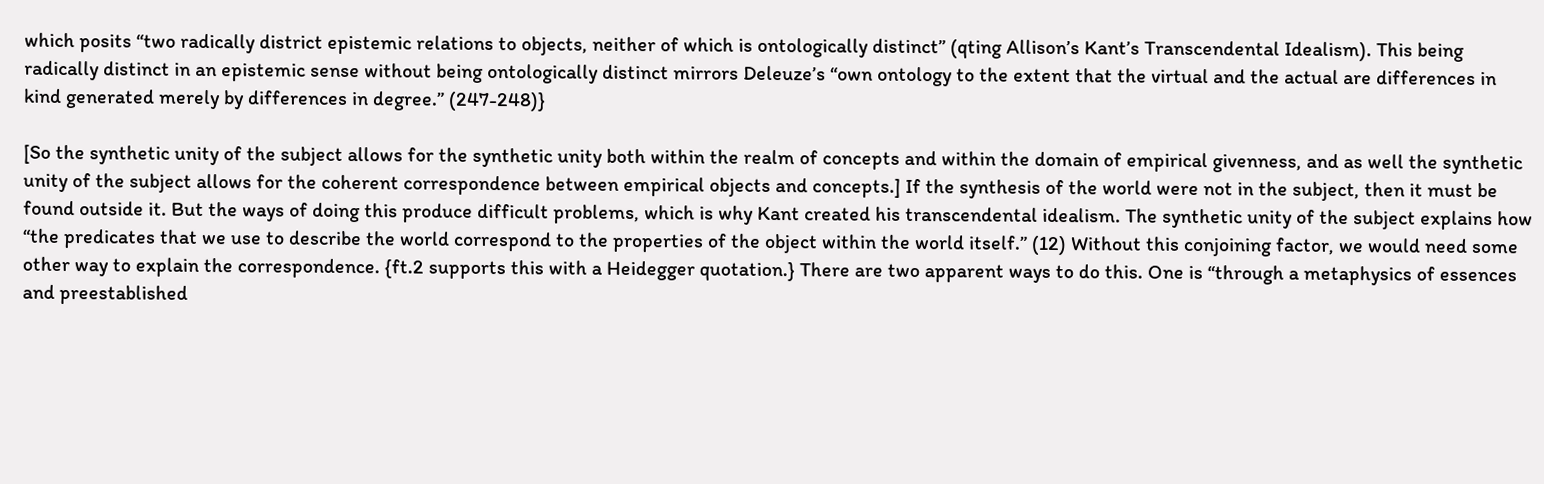which posits “two radically district epistemic relations to objects, neither of which is ontologically distinct” (qting Allison’s Kant’s Transcendental Idealism). This being radically distinct in an epistemic sense without being ontologically distinct mirrors Deleuze’s “own ontology to the extent that the virtual and the actual are differences in kind generated merely by differences in degree.” (247-248)}

[So the synthetic unity of the subject allows for the synthetic unity both within the realm of concepts and within the domain of empirical givenness, and as well the synthetic unity of the subject allows for the coherent correspondence between empirical objects and concepts.] If the synthesis of the world were not in the subject, then it must be found outside it. But the ways of doing this produce difficult problems, which is why Kant created his transcendental idealism. The synthetic unity of the subject explains how “the predicates that we use to describe the world correspond to the properties of the object within the world itself.” (12) Without this conjoining factor, we would need some other way to explain the correspondence. {ft.2 supports this with a Heidegger quotation.} There are two apparent ways to do this. One is “through a metaphysics of essences and preestablished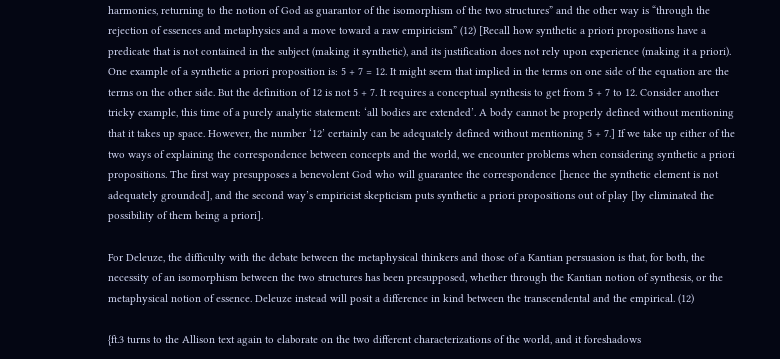harmonies, returning to the notion of God as guarantor of the isomorphism of the two structures” and the other way is “through the rejection of essences and metaphysics and a move toward a raw empiricism” (12) [Recall how synthetic a priori propositions have a predicate that is not contained in the subject (making it synthetic), and its justification does not rely upon experience (making it a priori). One example of a synthetic a priori proposition is: 5 + 7 = 12. It might seem that implied in the terms on one side of the equation are the terms on the other side. But the definition of 12 is not 5 + 7. It requires a conceptual synthesis to get from 5 + 7 to 12. Consider another tricky example, this time of a purely analytic statement: ‘all bodies are extended’. A body cannot be properly defined without mentioning that it takes up space. However, the number ‘12’ certainly can be adequately defined without mentioning 5 + 7.] If we take up either of the two ways of explaining the correspondence between concepts and the world, we encounter problems when considering synthetic a priori propositions. The first way presupposes a benevolent God who will guarantee the correspondence [hence the synthetic element is not adequately grounded], and the second way’s empiricist skepticism puts synthetic a priori propositions out of play [by eliminated the possibility of them being a priori].

For Deleuze, the difficulty with the debate between the metaphysical thinkers and those of a Kantian persuasion is that, for both, the necessity of an isomorphism between the two structures has been presupposed, whether through the Kantian notion of synthesis, or the metaphysical notion of essence. Deleuze instead will posit a difference in kind between the transcendental and the empirical. (12)

{ft.3 turns to the Allison text again to elaborate on the two different characterizations of the world, and it foreshadows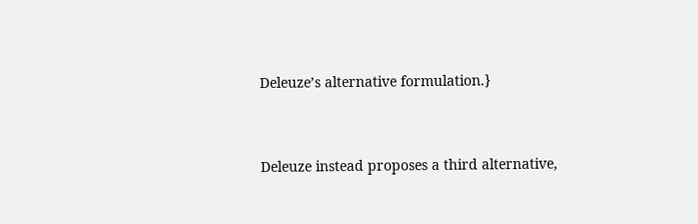Deleuze’s alternative formulation.}


Deleuze instead proposes a third alternative,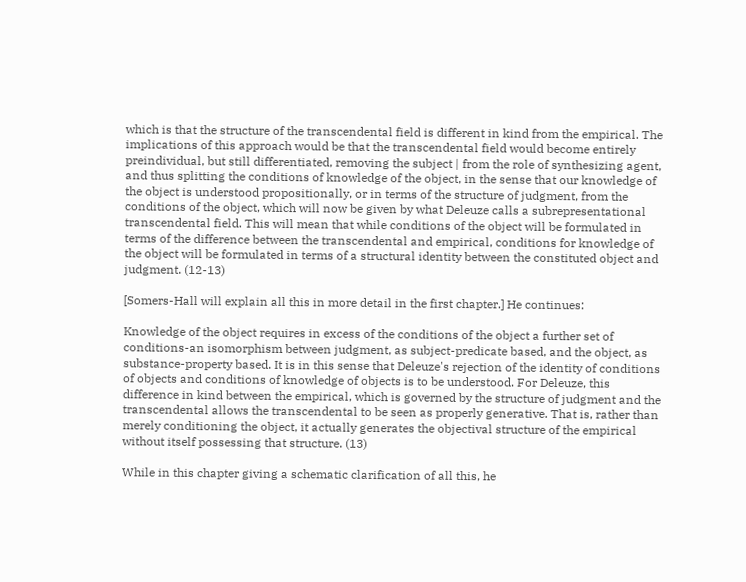which is that the structure of the transcendental field is different in kind from the empirical. The implications of this approach would be that the transcendental field would become entirely preindividual, but still differentiated, removing the subject | from the role of synthesizing agent, and thus splitting the conditions of knowledge of the object, in the sense that our knowledge of the object is understood propositionally, or in terms of the structure of judgment, from the conditions of the object, which will now be given by what Deleuze calls a subrepresentational transcendental field. This will mean that while conditions of the object will be formulated in terms of the difference between the transcendental and empirical, conditions for knowledge of the object will be formulated in terms of a structural identity between the constituted object and judgment. (12-13)

[Somers-Hall will explain all this in more detail in the first chapter.] He continues:

Knowledge of the object requires in excess of the conditions of the object a further set of conditions-an isomorphism between judgment, as subject-predicate based, and the object, as substance-property based. It is in this sense that Deleuze's rejection of the identity of conditions of objects and conditions of knowledge of objects is to be understood. For Deleuze, this difference in kind between the empirical, which is governed by the structure of judgment and the transcendental allows the transcendental to be seen as properly generative. That is, rather than merely conditioning the object, it actually generates the objectival structure of the empirical without itself possessing that structure. (13)

While in this chapter giving a schematic clarification of all this, he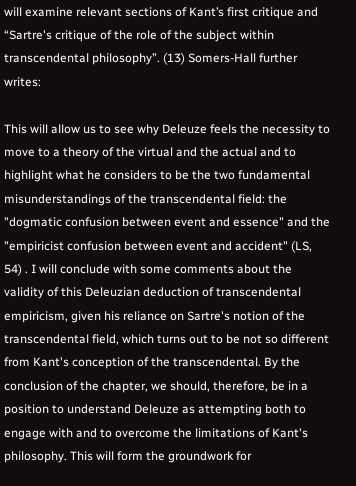will examine relevant sections of Kant’s first critique and  “Sartre's critique of the role of the subject within transcendental philosophy”. (13) Somers-Hall further writes:

This will allow us to see why Deleuze feels the necessity to move to a theory of the virtual and the actual and to highlight what he considers to be the two fundamental misunderstandings of the transcendental field: the "dogmatic confusion between event and essence" and the "empiricist confusion between event and accident" (LS, 54) . I will conclude with some comments about the validity of this Deleuzian deduction of transcendental empiricism, given his reliance on Sartre's notion of the transcendental field, which turns out to be not so different from Kant's conception of the transcendental. By the conclusion of the chapter, we should, therefore, be in a position to understand Deleuze as attempting both to engage with and to overcome the limitations of Kant's philosophy. This will form the groundwork for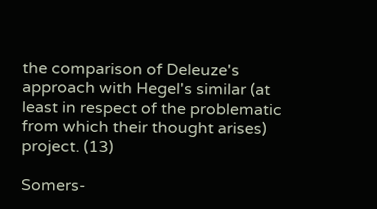the comparison of Deleuze's approach with Hegel's similar (at least in respect of the problematic from which their thought arises) project. (13)

Somers-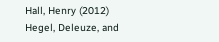Hall, Henry (2012) Hegel, Deleuze, and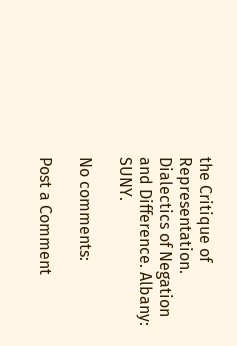the Critique of Representation. Dialectics of Negation and Difference. Albany: SUNY.

No comments:

Post a Comment